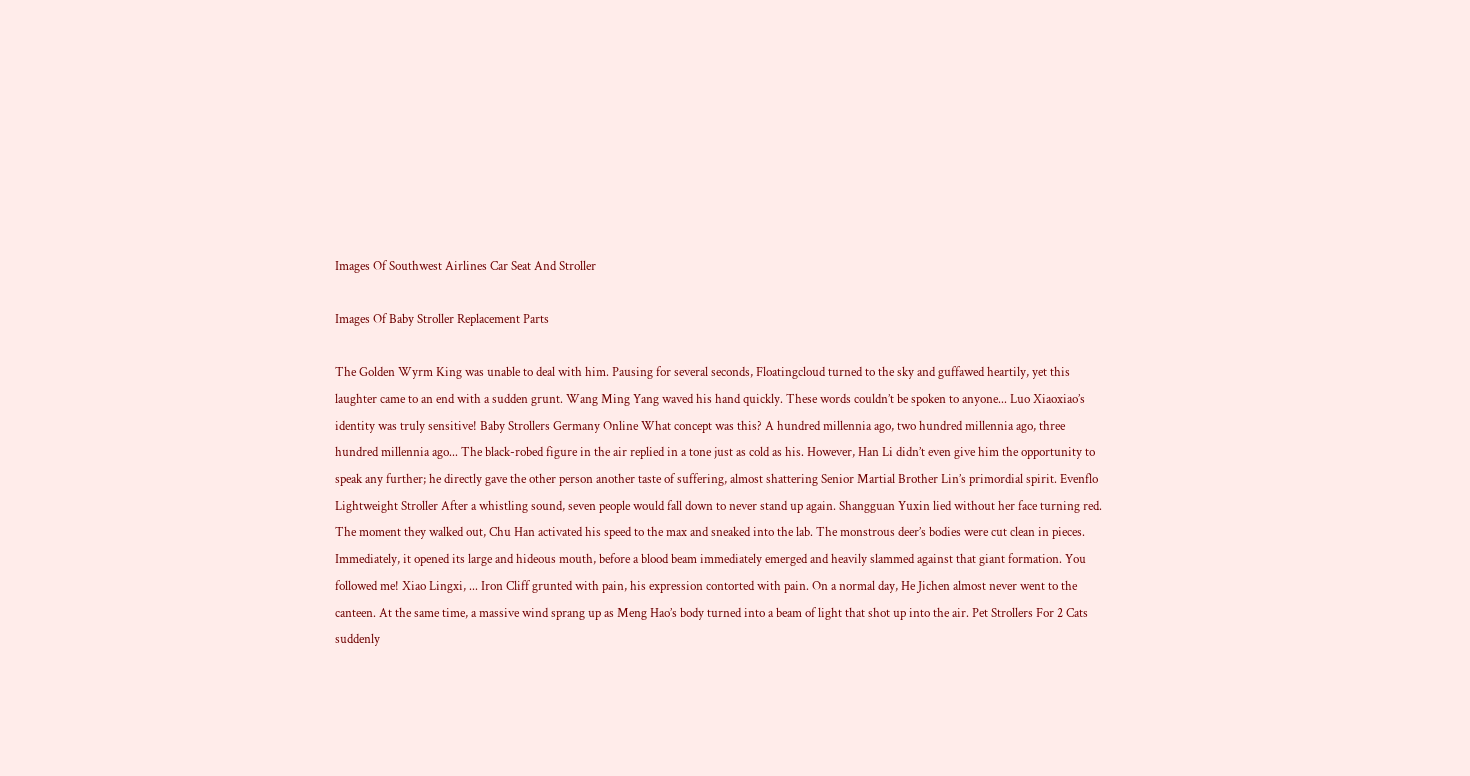Images Of Southwest Airlines Car Seat And Stroller

Images Of Baby Stroller Replacement Parts

The Golden Wyrm King was unable to deal with him. Pausing for several seconds, Floatingcloud turned to the sky and guffawed heartily, yet this laughter came to an end with a sudden grunt. Wang Ming Yang waved his hand quickly. These words couldn’t be spoken to anyone... Luo Xiaoxiao’s identity was truly sensitive! Baby Strollers Germany Online What concept was this? A hundred millennia ago, two hundred millennia ago, three hundred millennia ago... The black-robed figure in the air replied in a tone just as cold as his. However, Han Li didn’t even give him the opportunity to speak any further; he directly gave the other person another taste of suffering, almost shattering Senior Martial Brother Lin’s primordial spirit. Evenflo Lightweight Stroller After a whistling sound, seven people would fall down to never stand up again. Shangguan Yuxin lied without her face turning red. The moment they walked out, Chu Han activated his speed to the max and sneaked into the lab. The monstrous deer’s bodies were cut clean in pieces. Immediately, it opened its large and hideous mouth, before a blood beam immediately emerged and heavily slammed against that giant formation. You followed me! Xiao Lingxi, ... Iron Cliff grunted with pain, his expression contorted with pain. On a normal day, He Jichen almost never went to the canteen. At the same time, a massive wind sprang up as Meng Hao’s body turned into a beam of light that shot up into the air. Pet Strollers For 2 Cats suddenly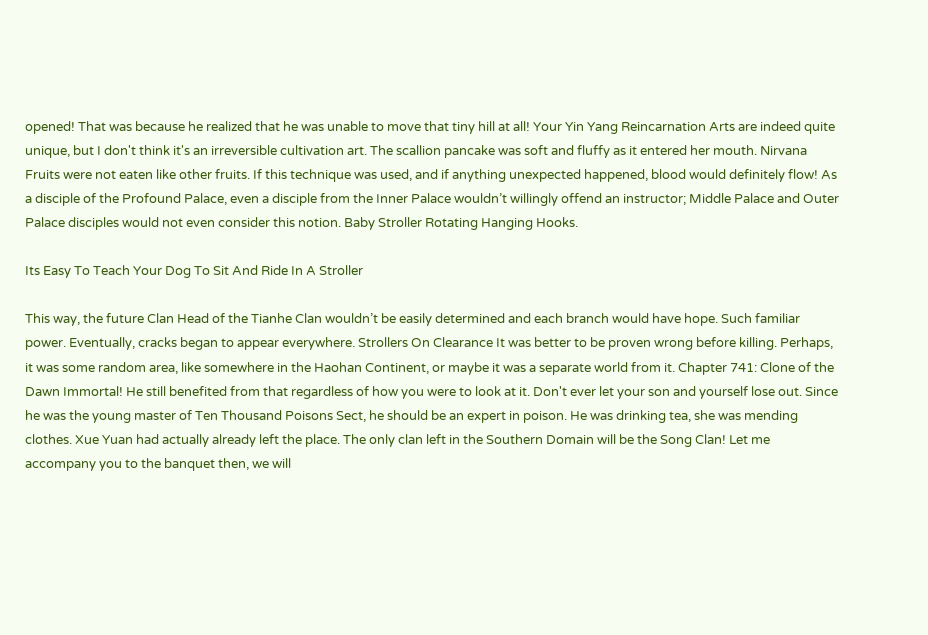opened! That was because he realized that he was unable to move that tiny hill at all! Your Yin Yang Reincarnation Arts are indeed quite unique, but I don't think it's an irreversible cultivation art. The scallion pancake was soft and fluffy as it entered her mouth. Nirvana Fruits were not eaten like other fruits. If this technique was used, and if anything unexpected happened, blood would definitely flow! As a disciple of the Profound Palace, even a disciple from the Inner Palace wouldn’t willingly offend an instructor; Middle Palace and Outer Palace disciples would not even consider this notion. Baby Stroller Rotating Hanging Hooks.

Its Easy To Teach Your Dog To Sit And Ride In A Stroller

This way, the future Clan Head of the Tianhe Clan wouldn’t be easily determined and each branch would have hope. Such familiar power. Eventually, cracks began to appear everywhere. Strollers On Clearance It was better to be proven wrong before killing. Perhaps, it was some random area, like somewhere in the Haohan Continent, or maybe it was a separate world from it. Chapter 741: Clone of the Dawn Immortal! He still benefited from that regardless of how you were to look at it. Don't ever let your son and yourself lose out. Since he was the young master of Ten Thousand Poisons Sect, he should be an expert in poison. He was drinking tea, she was mending clothes. Xue Yuan had actually already left the place. The only clan left in the Southern Domain will be the Song Clan! Let me accompany you to the banquet then, we will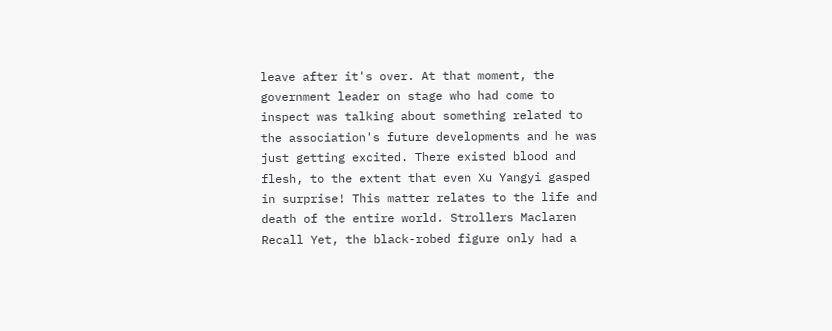leave after it's over. At that moment, the government leader on stage who had come to inspect was talking about something related to the association's future developments and he was just getting excited. There existed blood and flesh, to the extent that even Xu Yangyi gasped in surprise! This matter relates to the life and death of the entire world. Strollers Maclaren Recall Yet, the black-robed figure only had a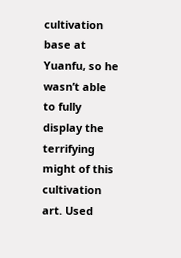cultivation base at Yuanfu, so he wasn’t able to fully display the terrifying might of this cultivation art. Used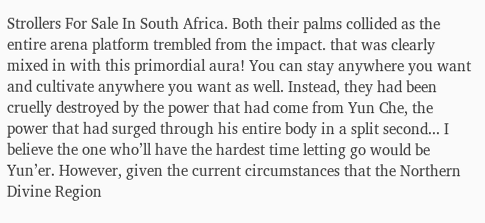Strollers For Sale In South Africa. Both their palms collided as the entire arena platform trembled from the impact. that was clearly mixed in with this primordial aura! You can stay anywhere you want and cultivate anywhere you want as well. Instead, they had been cruelly destroyed by the power that had come from Yun Che, the power that had surged through his entire body in a split second... I believe the one who’ll have the hardest time letting go would be Yun’er. However, given the current circumstances that the Northern Divine Region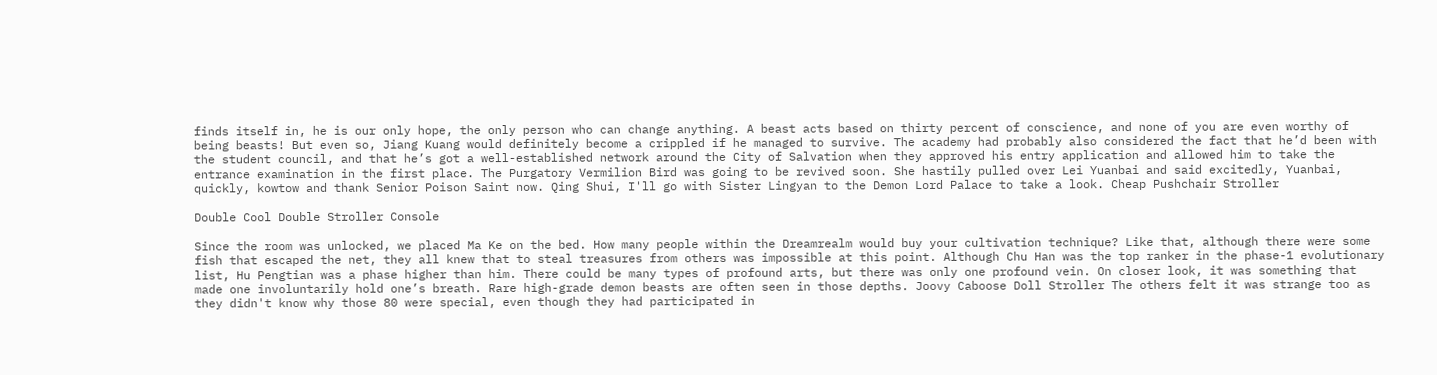finds itself in, he is our only hope, the only person who can change anything. A beast acts based on thirty percent of conscience, and none of you are even worthy of being beasts! But even so, Jiang Kuang would definitely become a crippled if he managed to survive. The academy had probably also considered the fact that he’d been with the student council, and that he’s got a well-established network around the City of Salvation when they approved his entry application and allowed him to take the entrance examination in the first place. The Purgatory Vermilion Bird was going to be revived soon. She hastily pulled over Lei Yuanbai and said excitedly, Yuanbai, quickly, kowtow and thank Senior Poison Saint now. Qing Shui, I'll go with Sister Lingyan to the Demon Lord Palace to take a look. Cheap Pushchair Stroller

Double Cool Double Stroller Console

Since the room was unlocked, we placed Ma Ke on the bed. How many people within the Dreamrealm would buy your cultivation technique? Like that, although there were some fish that escaped the net, they all knew that to steal treasures from others was impossible at this point. Although Chu Han was the top ranker in the phase-1 evolutionary list, Hu Pengtian was a phase higher than him. There could be many types of profound arts, but there was only one profound vein. On closer look, it was something that made one involuntarily hold one’s breath. Rare high-grade demon beasts are often seen in those depths. Joovy Caboose Doll Stroller The others felt it was strange too as they didn't know why those 80 were special, even though they had participated in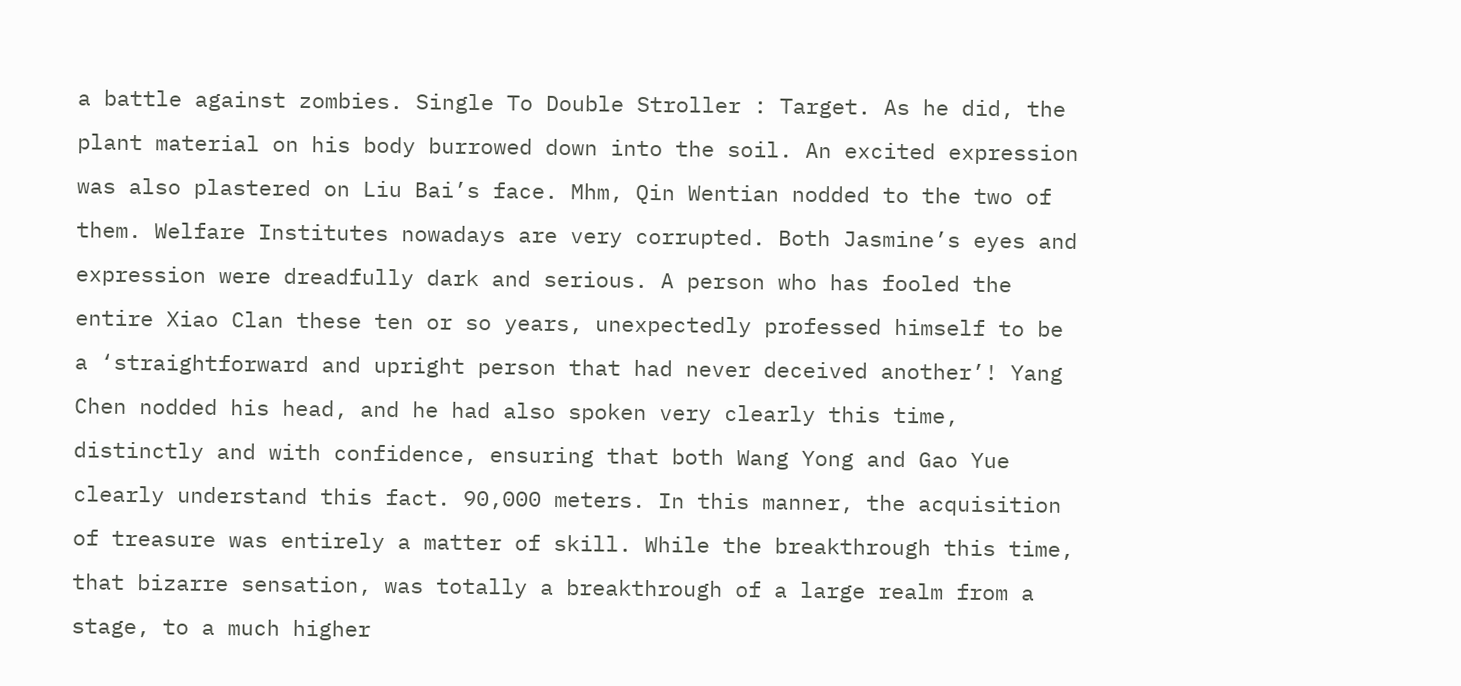a battle against zombies. Single To Double Stroller : Target. As he did, the plant material on his body burrowed down into the soil. An excited expression was also plastered on Liu Bai’s face. Mhm, Qin Wentian nodded to the two of them. Welfare Institutes nowadays are very corrupted. Both Jasmine’s eyes and expression were dreadfully dark and serious. A person who has fooled the entire Xiao Clan these ten or so years, unexpectedly professed himself to be a ‘straightforward and upright person that had never deceived another’! Yang Chen nodded his head, and he had also spoken very clearly this time, distinctly and with confidence, ensuring that both Wang Yong and Gao Yue clearly understand this fact. 90,000 meters. In this manner, the acquisition of treasure was entirely a matter of skill. While the breakthrough this time, that bizarre sensation, was totally a breakthrough of a large realm from a stage, to a much higher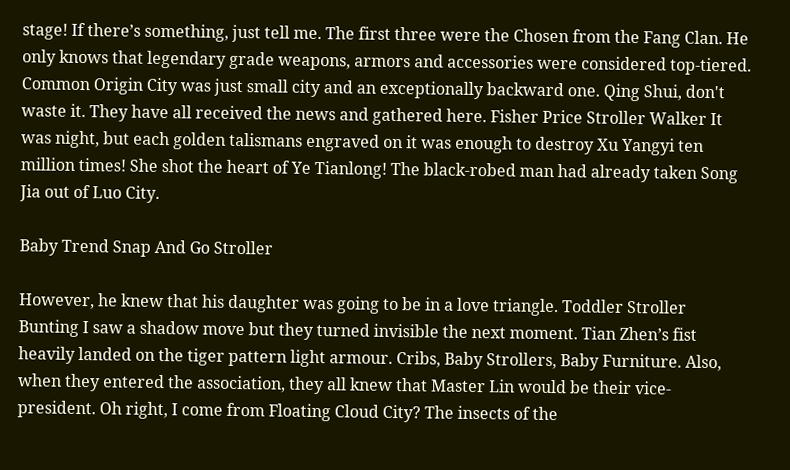stage! If there’s something, just tell me. The first three were the Chosen from the Fang Clan. He only knows that legendary grade weapons, armors and accessories were considered top-tiered. Common Origin City was just small city and an exceptionally backward one. Qing Shui, don't waste it. They have all received the news and gathered here. Fisher Price Stroller Walker It was night, but each golden talismans engraved on it was enough to destroy Xu Yangyi ten million times! She shot the heart of Ye Tianlong! The black-robed man had already taken Song Jia out of Luo City.

Baby Trend Snap And Go Stroller

However, he knew that his daughter was going to be in a love triangle. Toddler Stroller Bunting I saw a shadow move but they turned invisible the next moment. Tian Zhen’s fist heavily landed on the tiger pattern light armour. Cribs, Baby Strollers, Baby Furniture. Also, when they entered the association, they all knew that Master Lin would be their vice-president. Oh right, I come from Floating Cloud City? The insects of the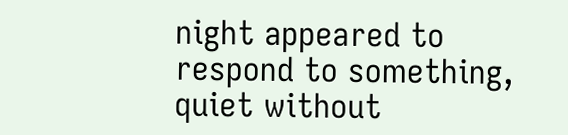night appeared to respond to something, quiet without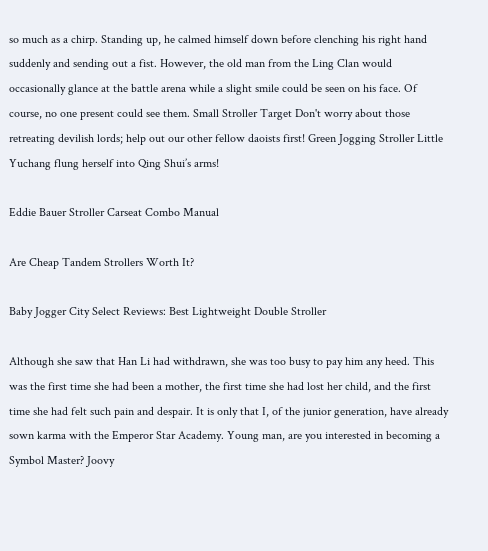so much as a chirp. Standing up, he calmed himself down before clenching his right hand suddenly and sending out a fist. However, the old man from the Ling Clan would occasionally glance at the battle arena while a slight smile could be seen on his face. Of course, no one present could see them. Small Stroller Target Don't worry about those retreating devilish lords; help out our other fellow daoists first! Green Jogging Stroller Little Yuchang flung herself into Qing Shui’s arms!

Eddie Bauer Stroller Carseat Combo Manual

Are Cheap Tandem Strollers Worth It?

Baby Jogger City Select Reviews: Best Lightweight Double Stroller

Although she saw that Han Li had withdrawn, she was too busy to pay him any heed. This was the first time she had been a mother, the first time she had lost her child, and the first time she had felt such pain and despair. It is only that I, of the junior generation, have already sown karma with the Emperor Star Academy. Young man, are you interested in becoming a Symbol Master? Joovy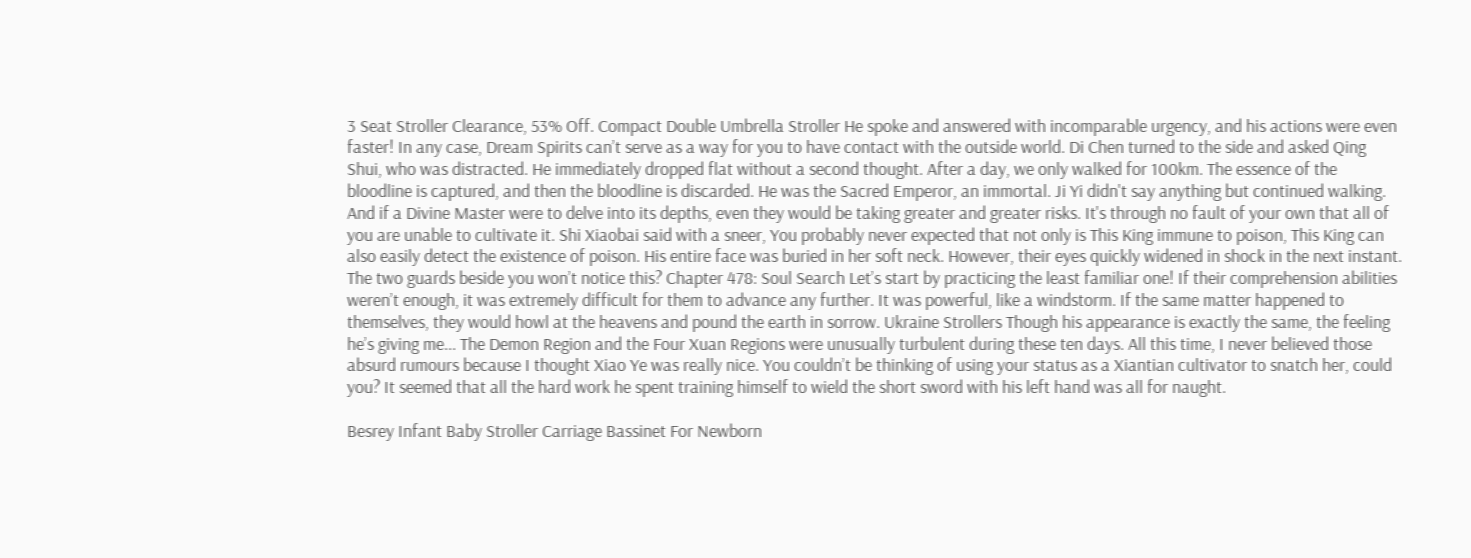3 Seat Stroller Clearance, 53% Off. Compact Double Umbrella Stroller He spoke and answered with incomparable urgency, and his actions were even faster! In any case, Dream Spirits can’t serve as a way for you to have contact with the outside world. Di Chen turned to the side and asked Qing Shui, who was distracted. He immediately dropped flat without a second thought. After a day, we only walked for 100km. The essence of the bloodline is captured, and then the bloodline is discarded. He was the Sacred Emperor, an immortal. Ji Yi didn't say anything but continued walking. And if a Divine Master were to delve into its depths, even they would be taking greater and greater risks. It's through no fault of your own that all of you are unable to cultivate it. Shi Xiaobai said with a sneer, You probably never expected that not only is This King immune to poison, This King can also easily detect the existence of poison. His entire face was buried in her soft neck. However, their eyes quickly widened in shock in the next instant. The two guards beside you won’t notice this? Chapter 478: Soul Search Let’s start by practicing the least familiar one! If their comprehension abilities weren’t enough, it was extremely difficult for them to advance any further. It was powerful, like a windstorm. If the same matter happened to themselves, they would howl at the heavens and pound the earth in sorrow. Ukraine Strollers Though his appearance is exactly the same, the feeling he’s giving me... The Demon Region and the Four Xuan Regions were unusually turbulent during these ten days. All this time, I never believed those absurd rumours because I thought Xiao Ye was really nice. You couldn’t be thinking of using your status as a Xiantian cultivator to snatch her, could you? It seemed that all the hard work he spent training himself to wield the short sword with his left hand was all for naught.

Besrey Infant Baby Stroller Carriage Bassinet For Newborn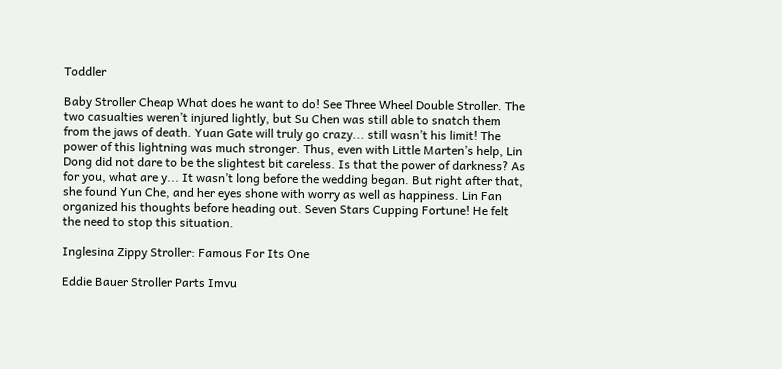Toddler

Baby Stroller Cheap What does he want to do! See Three Wheel Double Stroller. The two casualties weren’t injured lightly, but Su Chen was still able to snatch them from the jaws of death. Yuan Gate will truly go crazy... still wasn’t his limit! The power of this lightning was much stronger. Thus, even with Little Marten’s help, Lin Dong did not dare to be the slightest bit careless. Is that the power of darkness? As for you, what are y... It wasn’t long before the wedding began. But right after that, she found Yun Che, and her eyes shone with worry as well as happiness. Lin Fan organized his thoughts before heading out. Seven Stars Cupping Fortune! He felt the need to stop this situation.

Inglesina Zippy Stroller: Famous For Its One

Eddie Bauer Stroller Parts Imvu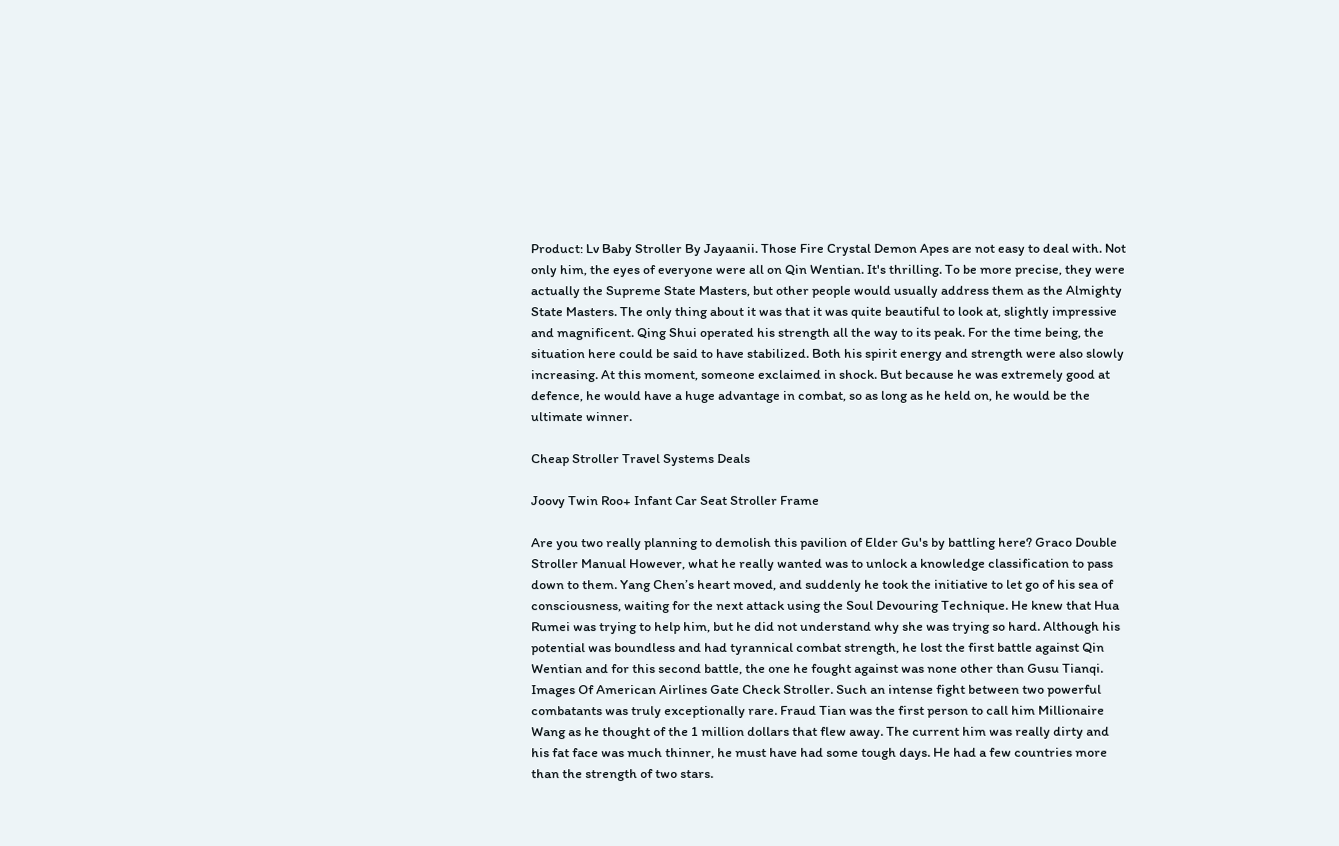Product: Lv Baby Stroller By Jayaanii. Those Fire Crystal Demon Apes are not easy to deal with. Not only him, the eyes of everyone were all on Qin Wentian. It's thrilling. To be more precise, they were actually the Supreme State Masters, but other people would usually address them as the Almighty State Masters. The only thing about it was that it was quite beautiful to look at, slightly impressive and magnificent. Qing Shui operated his strength all the way to its peak. For the time being, the situation here could be said to have stabilized. Both his spirit energy and strength were also slowly increasing. At this moment, someone exclaimed in shock. But because he was extremely good at defence, he would have a huge advantage in combat, so as long as he held on, he would be the ultimate winner.

Cheap Stroller Travel Systems Deals

Joovy Twin Roo+ Infant Car Seat Stroller Frame

Are you two really planning to demolish this pavilion of Elder Gu's by battling here? Graco Double Stroller Manual However, what he really wanted was to unlock a knowledge classification to pass down to them. Yang Chen’s heart moved, and suddenly he took the initiative to let go of his sea of consciousness, waiting for the next attack using the Soul Devouring Technique. He knew that Hua Rumei was trying to help him, but he did not understand why she was trying so hard. Although his potential was boundless and had tyrannical combat strength, he lost the first battle against Qin Wentian and for this second battle, the one he fought against was none other than Gusu Tianqi. Images Of American Airlines Gate Check Stroller. Such an intense fight between two powerful combatants was truly exceptionally rare. Fraud Tian was the first person to call him Millionaire Wang as he thought of the 1 million dollars that flew away. The current him was really dirty and his fat face was much thinner, he must have had some tough days. He had a few countries more than the strength of two stars.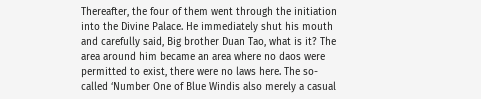Thereafter, the four of them went through the initiation into the Divine Palace. He immediately shut his mouth and carefully said, Big brother Duan Tao, what is it? The area around him became an area where no daos were permitted to exist, there were no laws here. The so-called ‘Number One of Blue Windis also merely a casual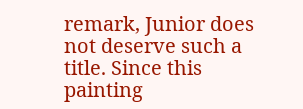remark, Junior does not deserve such a title. Since this painting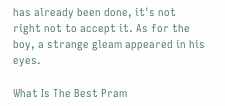has already been done, it's not right not to accept it. As for the boy, a strange gleam appeared in his eyes.

What Is The Best Pram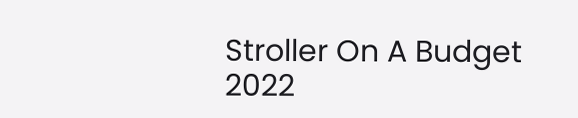Stroller On A Budget 2022